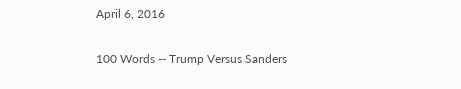April 6, 2016

100 Words -- Trump Versus Sanders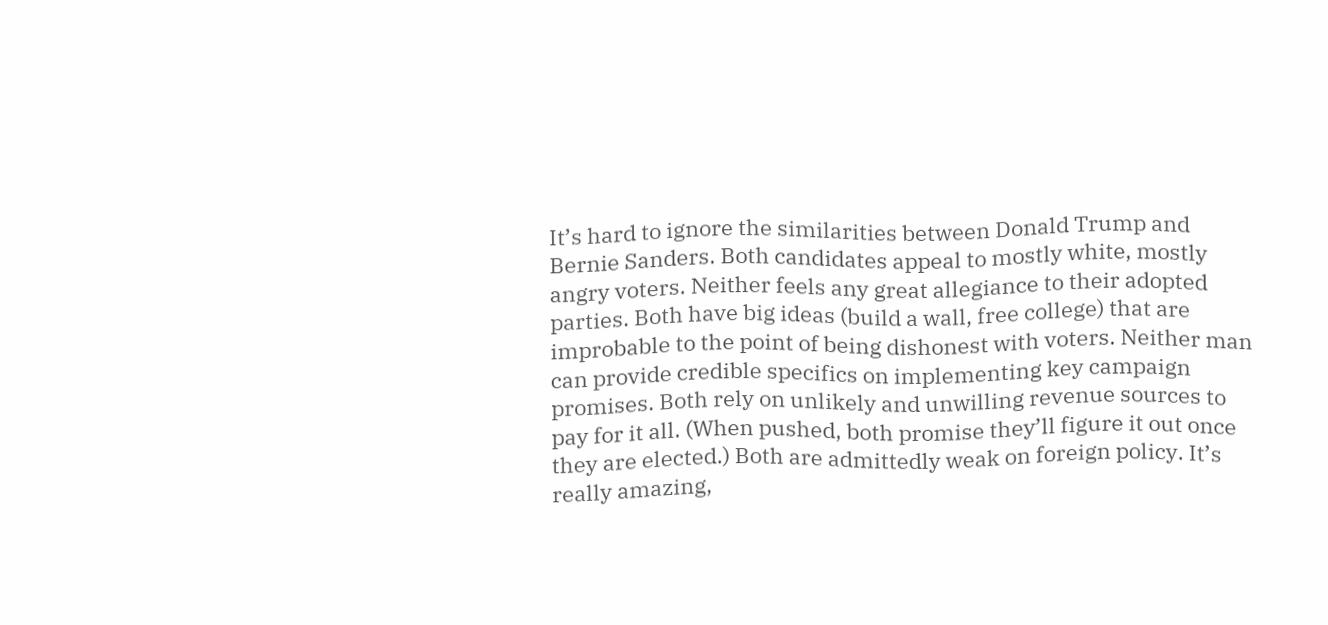It’s hard to ignore the similarities between Donald Trump and Bernie Sanders. Both candidates appeal to mostly white, mostly angry voters. Neither feels any great allegiance to their adopted parties. Both have big ideas (build a wall, free college) that are improbable to the point of being dishonest with voters. Neither man can provide credible specifics on implementing key campaign promises. Both rely on unlikely and unwilling revenue sources to pay for it all. (When pushed, both promise they’ll figure it out once they are elected.) Both are admittedly weak on foreign policy. It’s really amazing,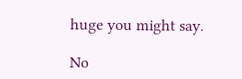huge you might say.

No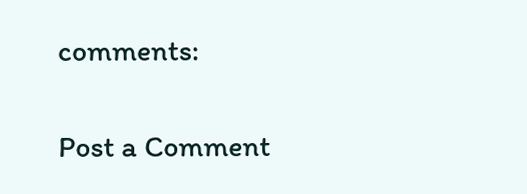comments:

Post a Comment